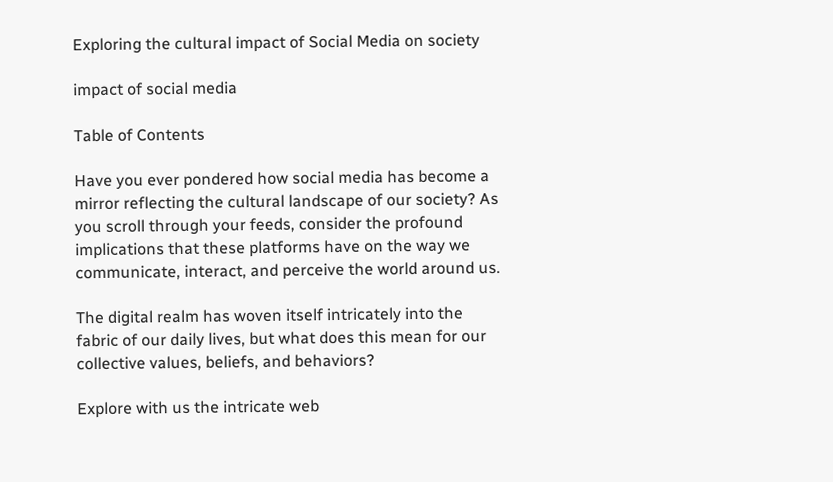Exploring the cultural impact of Social Media on society

impact of social media

Table of Contents

Have you ever pondered how social media has become a mirror reflecting the cultural landscape of our society? As you scroll through your feeds, consider the profound implications that these platforms have on the way we communicate, interact, and perceive the world around us.

The digital realm has woven itself intricately into the fabric of our daily lives, but what does this mean for our collective values, beliefs, and behaviors?

Explore with us the intricate web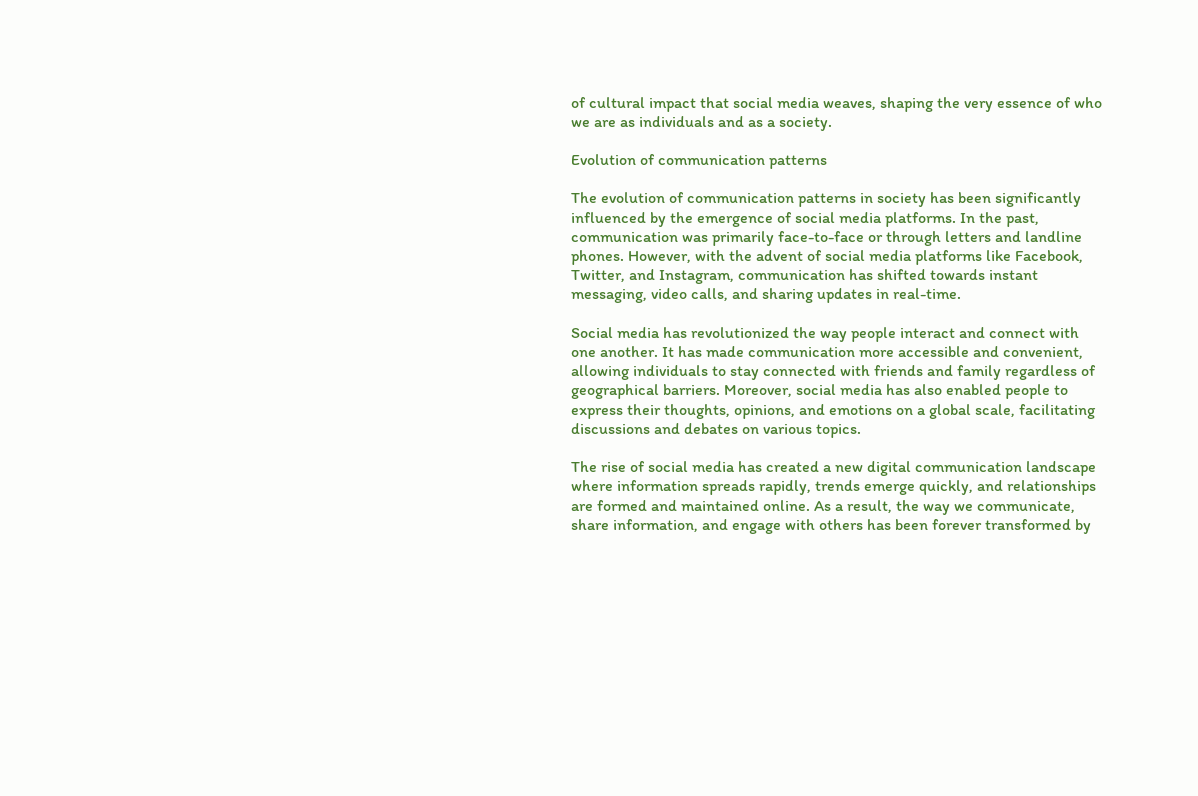of cultural impact that social media weaves, shaping the very essence of who we are as individuals and as a society.

Evolution of communication patterns

The evolution of communication patterns in society has been significantly influenced by the emergence of social media platforms. In the past, communication was primarily face-to-face or through letters and landline phones. However, with the advent of social media platforms like Facebook, Twitter, and Instagram, communication has shifted towards instant messaging, video calls, and sharing updates in real-time.

Social media has revolutionized the way people interact and connect with one another. It has made communication more accessible and convenient, allowing individuals to stay connected with friends and family regardless of geographical barriers. Moreover, social media has also enabled people to express their thoughts, opinions, and emotions on a global scale, facilitating discussions and debates on various topics.

The rise of social media has created a new digital communication landscape where information spreads rapidly, trends emerge quickly, and relationships are formed and maintained online. As a result, the way we communicate, share information, and engage with others has been forever transformed by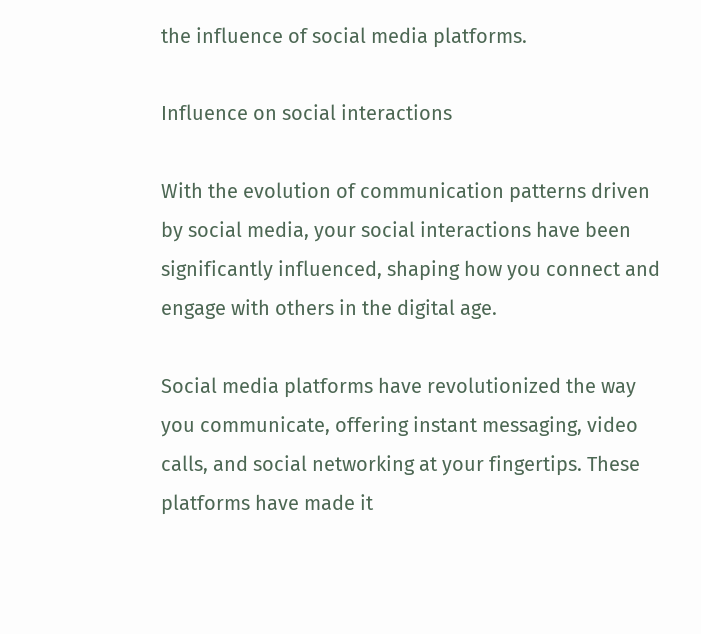the influence of social media platforms.

Influence on social interactions

With the evolution of communication patterns driven by social media, your social interactions have been significantly influenced, shaping how you connect and engage with others in the digital age.

Social media platforms have revolutionized the way you communicate, offering instant messaging, video calls, and social networking at your fingertips. These platforms have made it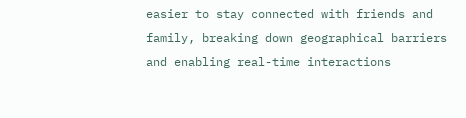easier to stay connected with friends and family, breaking down geographical barriers and enabling real-time interactions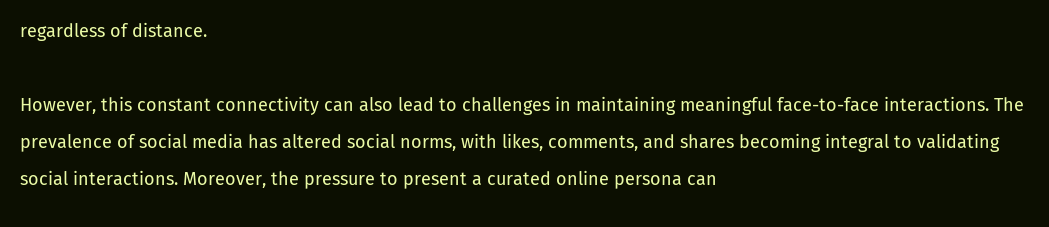regardless of distance.

However, this constant connectivity can also lead to challenges in maintaining meaningful face-to-face interactions. The prevalence of social media has altered social norms, with likes, comments, and shares becoming integral to validating social interactions. Moreover, the pressure to present a curated online persona can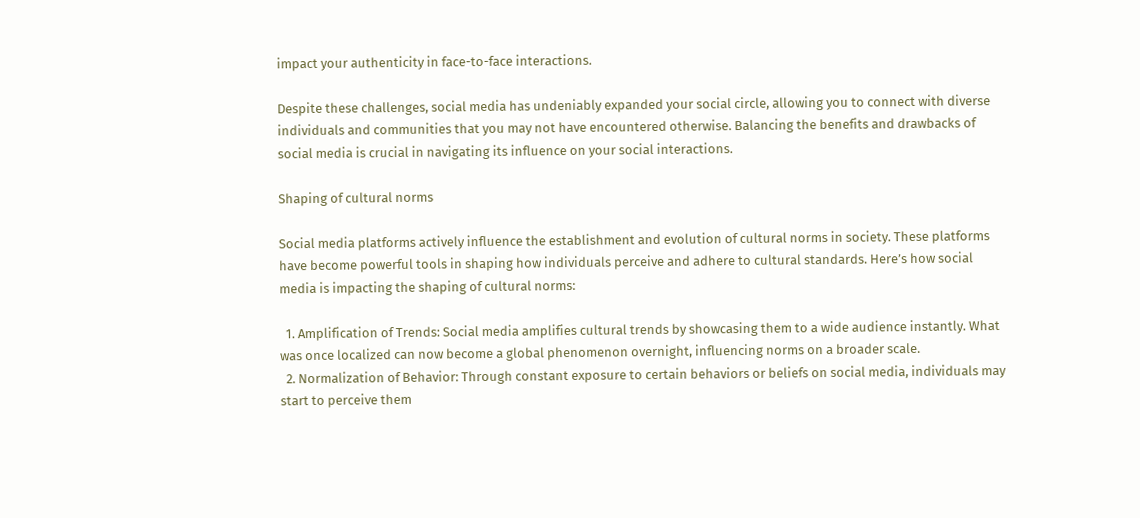impact your authenticity in face-to-face interactions.

Despite these challenges, social media has undeniably expanded your social circle, allowing you to connect with diverse individuals and communities that you may not have encountered otherwise. Balancing the benefits and drawbacks of social media is crucial in navigating its influence on your social interactions.

Shaping of cultural norms

Social media platforms actively influence the establishment and evolution of cultural norms in society. These platforms have become powerful tools in shaping how individuals perceive and adhere to cultural standards. Here’s how social media is impacting the shaping of cultural norms:

  1. Amplification of Trends: Social media amplifies cultural trends by showcasing them to a wide audience instantly. What was once localized can now become a global phenomenon overnight, influencing norms on a broader scale.
  2. Normalization of Behavior: Through constant exposure to certain behaviors or beliefs on social media, individuals may start to perceive them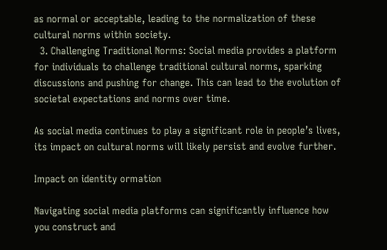as normal or acceptable, leading to the normalization of these cultural norms within society.
  3. Challenging Traditional Norms: Social media provides a platform for individuals to challenge traditional cultural norms, sparking discussions and pushing for change. This can lead to the evolution of societal expectations and norms over time.

As social media continues to play a significant role in people’s lives, its impact on cultural norms will likely persist and evolve further.

Impact on identity ormation

Navigating social media platforms can significantly influence how you construct and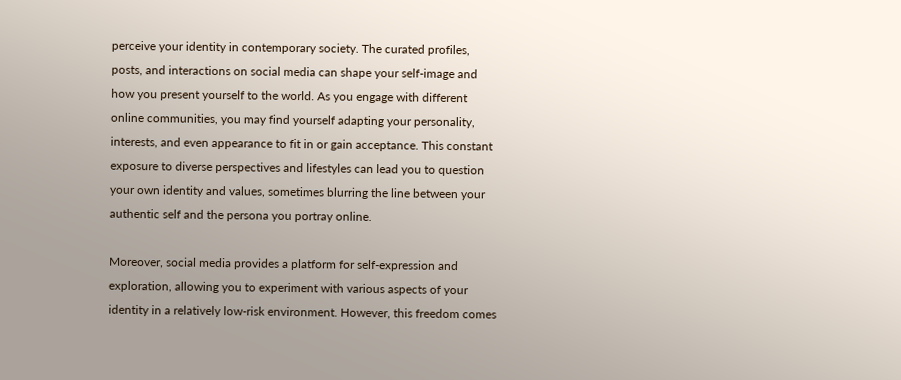perceive your identity in contemporary society. The curated profiles, posts, and interactions on social media can shape your self-image and how you present yourself to the world. As you engage with different online communities, you may find yourself adapting your personality, interests, and even appearance to fit in or gain acceptance. This constant exposure to diverse perspectives and lifestyles can lead you to question your own identity and values, sometimes blurring the line between your authentic self and the persona you portray online.

Moreover, social media provides a platform for self-expression and exploration, allowing you to experiment with various aspects of your identity in a relatively low-risk environment. However, this freedom comes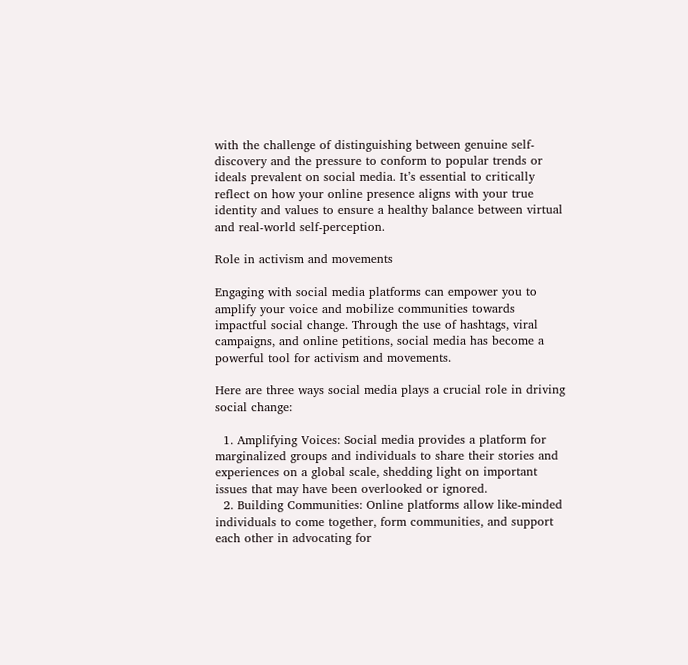with the challenge of distinguishing between genuine self-discovery and the pressure to conform to popular trends or ideals prevalent on social media. It’s essential to critically reflect on how your online presence aligns with your true identity and values to ensure a healthy balance between virtual and real-world self-perception.

Role in activism and movements

Engaging with social media platforms can empower you to amplify your voice and mobilize communities towards impactful social change. Through the use of hashtags, viral campaigns, and online petitions, social media has become a powerful tool for activism and movements.

Here are three ways social media plays a crucial role in driving social change:

  1. Amplifying Voices: Social media provides a platform for marginalized groups and individuals to share their stories and experiences on a global scale, shedding light on important issues that may have been overlooked or ignored.
  2. Building Communities: Online platforms allow like-minded individuals to come together, form communities, and support each other in advocating for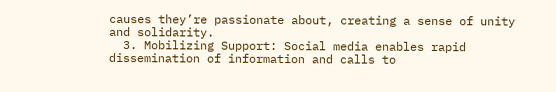causes they’re passionate about, creating a sense of unity and solidarity.
  3. Mobilizing Support: Social media enables rapid dissemination of information and calls to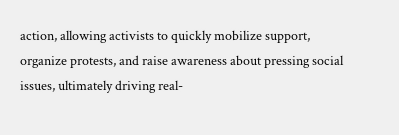action, allowing activists to quickly mobilize support, organize protests, and raise awareness about pressing social issues, ultimately driving real-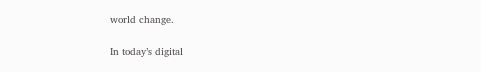world change.

In today’s digital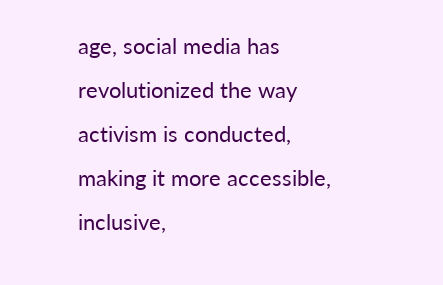age, social media has revolutionized the way activism is conducted, making it more accessible, inclusive,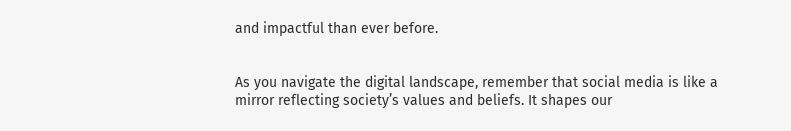and impactful than ever before.


As you navigate the digital landscape, remember that social media is like a mirror reflecting society’s values and beliefs. It shapes our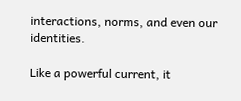interactions, norms, and even our identities.

Like a powerful current, it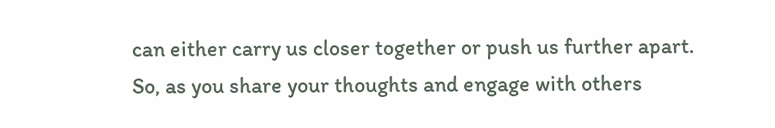can either carry us closer together or push us further apart. So, as you share your thoughts and engage with others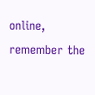online, remember the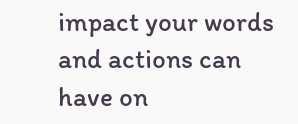impact your words and actions can have on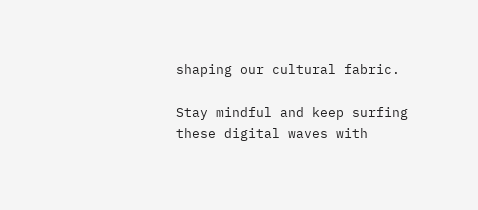shaping our cultural fabric.

Stay mindful and keep surfing these digital waves with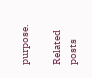purpose.

Related posts